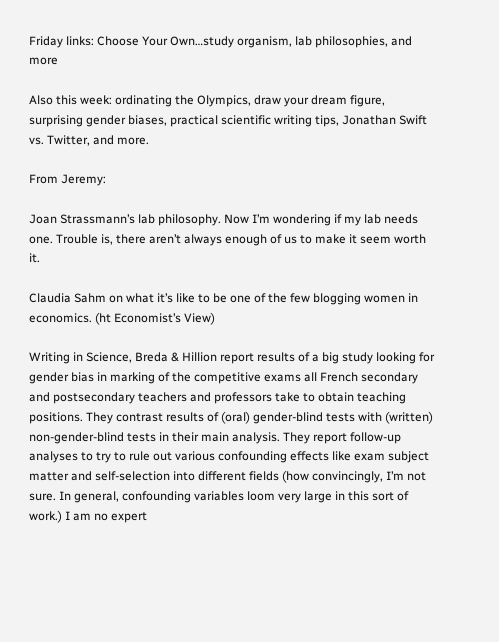Friday links: Choose Your Own…study organism, lab philosophies, and more

Also this week: ordinating the Olympics, draw your dream figure, surprising gender biases, practical scientific writing tips, Jonathan Swift vs. Twitter, and more.

From Jeremy:

Joan Strassmann’s lab philosophy. Now I’m wondering if my lab needs one. Trouble is, there aren’t always enough of us to make it seem worth it.

Claudia Sahm on what it’s like to be one of the few blogging women in economics. (ht Economist’s View)

Writing in Science, Breda & Hillion report results of a big study looking for gender bias in marking of the competitive exams all French secondary and postsecondary teachers and professors take to obtain teaching positions. They contrast results of (oral) gender-blind tests with (written) non-gender-blind tests in their main analysis. They report follow-up analyses to try to rule out various confounding effects like exam subject matter and self-selection into different fields (how convincingly, I’m not sure. In general, confounding variables loom very large in this sort of work.) I am no expert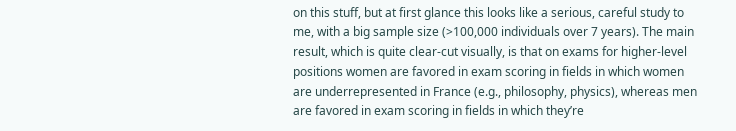on this stuff, but at first glance this looks like a serious, careful study to me, with a big sample size (>100,000 individuals over 7 years). The main result, which is quite clear-cut visually, is that on exams for higher-level positions women are favored in exam scoring in fields in which women are underrepresented in France (e.g., philosophy, physics), whereas men are favored in exam scoring in fields in which they’re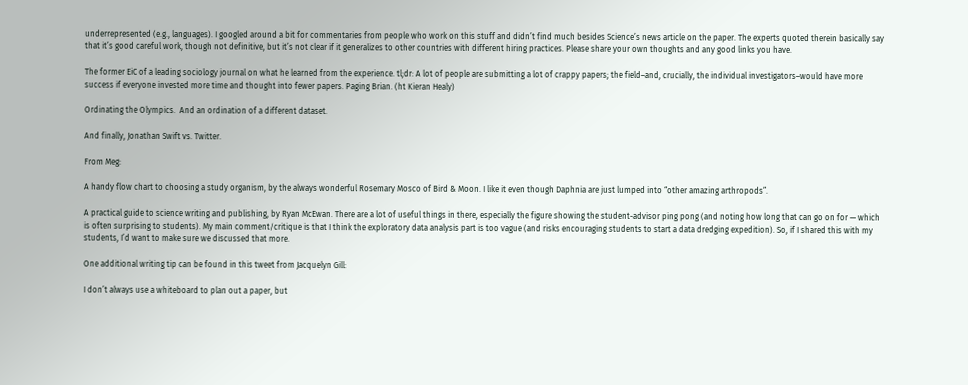underrepresented (e.g., languages). I googled around a bit for commentaries from people who work on this stuff and didn’t find much besides Science’s news article on the paper. The experts quoted therein basically say that it’s good careful work, though not definitive, but it’s not clear if it generalizes to other countries with different hiring practices. Please share your own thoughts and any good links you have.

The former EiC of a leading sociology journal on what he learned from the experience. tl;dr: A lot of people are submitting a lot of crappy papers; the field–and, crucially, the individual investigators–would have more success if everyone invested more time and thought into fewer papers. Paging Brian. (ht Kieran Healy)

Ordinating the Olympics.  And an ordination of a different dataset.

And finally, Jonathan Swift vs. Twitter.

From Meg:

A handy flow chart to choosing a study organism, by the always wonderful Rosemary Mosco of Bird & Moon. I like it even though Daphnia are just lumped into “other amazing arthropods”.

A practical guide to science writing and publishing, by Ryan McEwan. There are a lot of useful things in there, especially the figure showing the student-advisor ping pong (and noting how long that can go on for — which is often surprising to students). My main comment/critique is that I think the exploratory data analysis part is too vague (and risks encouraging students to start a data dredging expedition). So, if I shared this with my students, I’d want to make sure we discussed that more.

One additional writing tip can be found in this tweet from Jacquelyn Gill:

I don’t always use a whiteboard to plan out a paper, but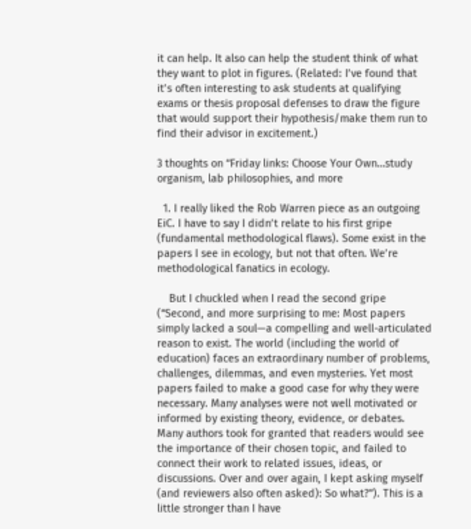it can help. It also can help the student think of what they want to plot in figures. (Related: I’ve found that it’s often interesting to ask students at qualifying exams or thesis proposal defenses to draw the figure that would support their hypothesis/make them run to find their advisor in excitement.)

3 thoughts on “Friday links: Choose Your Own…study organism, lab philosophies, and more

  1. I really liked the Rob Warren piece as an outgoing EiC. I have to say I didn’t relate to his first gripe (fundamental methodological flaws). Some exist in the papers I see in ecology, but not that often. We’re methodological fanatics in ecology.

    But I chuckled when I read the second gripe (“Second, and more surprising to me: Most papers simply lacked a soul—a compelling and well-articulated reason to exist. The world (including the world of education) faces an extraordinary number of problems, challenges, dilemmas, and even mysteries. Yet most papers failed to make a good case for why they were necessary. Many analyses were not well motivated or informed by existing theory, evidence, or debates. Many authors took for granted that readers would see the importance of their chosen topic, and failed to connect their work to related issues, ideas, or discussions. Over and over again, I kept asking myself (and reviewers also often asked): So what?”). This is a little stronger than I have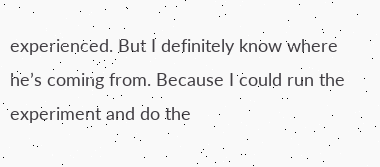experienced. But I definitely know where he’s coming from. Because I could run the experiment and do the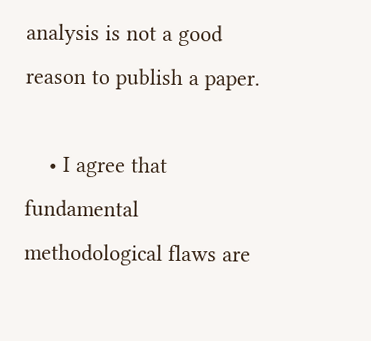analysis is not a good reason to publish a paper.

    • I agree that fundamental methodological flaws are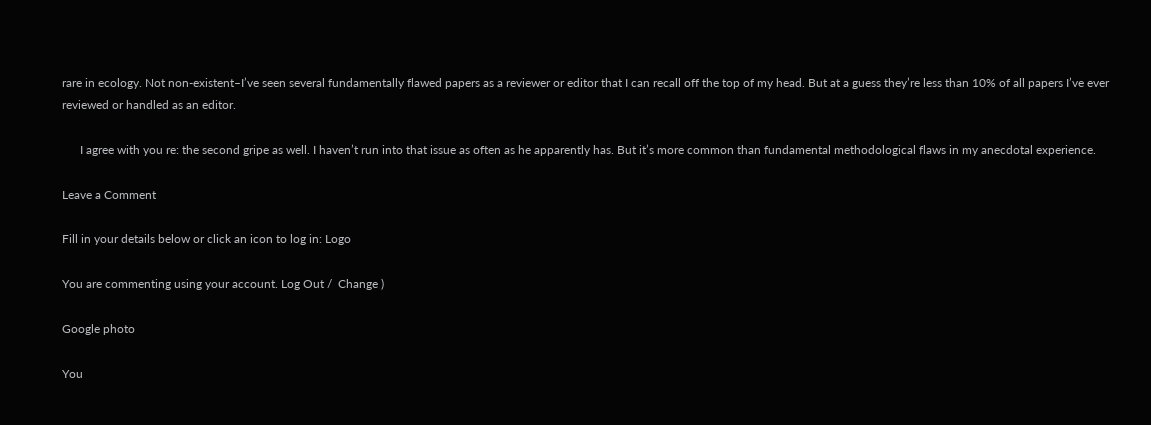rare in ecology. Not non-existent–I’ve seen several fundamentally flawed papers as a reviewer or editor that I can recall off the top of my head. But at a guess they’re less than 10% of all papers I’ve ever reviewed or handled as an editor.

      I agree with you re: the second gripe as well. I haven’t run into that issue as often as he apparently has. But it’s more common than fundamental methodological flaws in my anecdotal experience.

Leave a Comment

Fill in your details below or click an icon to log in: Logo

You are commenting using your account. Log Out /  Change )

Google photo

You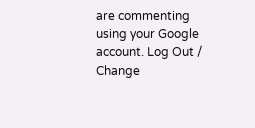are commenting using your Google account. Log Out /  Change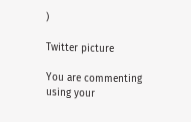)

Twitter picture

You are commenting using your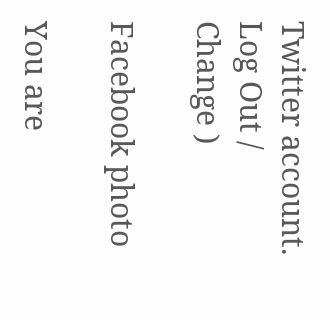Twitter account. Log Out /  Change )

Facebook photo

You are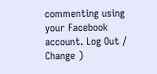commenting using your Facebook account. Log Out /  Change )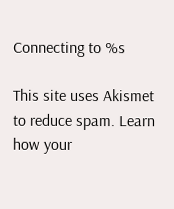Connecting to %s

This site uses Akismet to reduce spam. Learn how your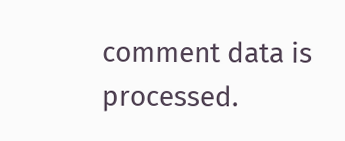comment data is processed.